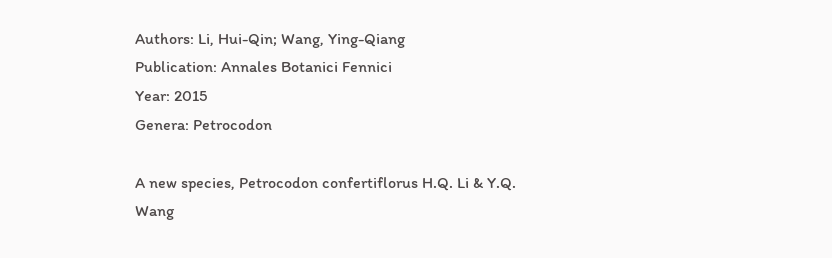Authors: Li, Hui-Qin; Wang, Ying-Qiang
Publication: Annales Botanici Fennici
Year: 2015
Genera: Petrocodon

A new species, Petrocodon confertiflorus H.Q. Li & Y.Q. Wang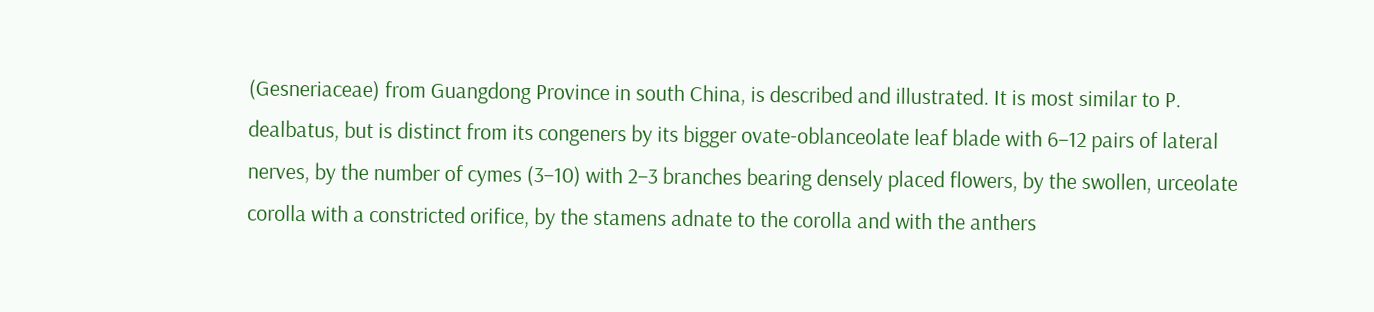(Gesneriaceae) from Guangdong Province in south China, is described and illustrated. It is most similar to P. dealbatus, but is distinct from its congeners by its bigger ovate-oblanceolate leaf blade with 6–12 pairs of lateral nerves, by the number of cymes (3–10) with 2–3 branches bearing densely placed flowers, by the swollen, urceolate corolla with a constricted orifice, by the stamens adnate to the corolla and with the anthers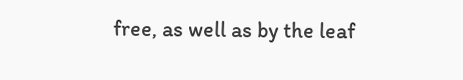free, as well as by the leaf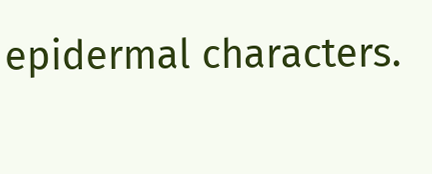epidermal characters.